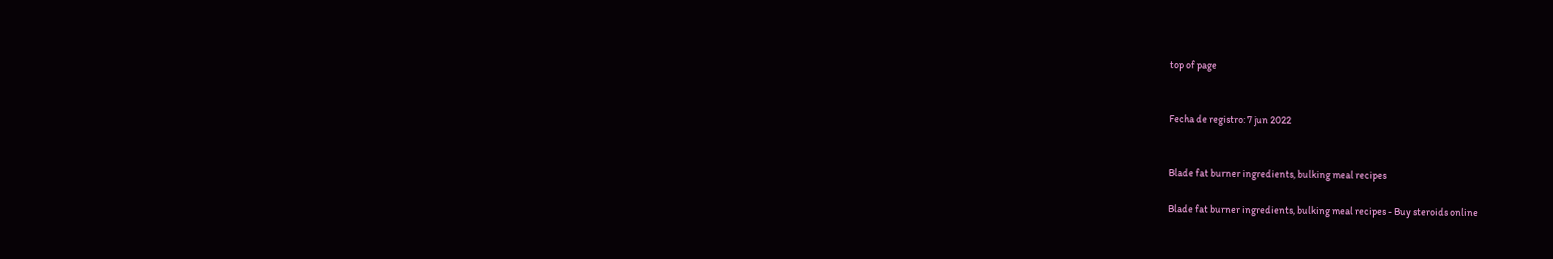top of page


Fecha de registro: 7 jun 2022


Blade fat burner ingredients, bulking meal recipes

Blade fat burner ingredients, bulking meal recipes - Buy steroids online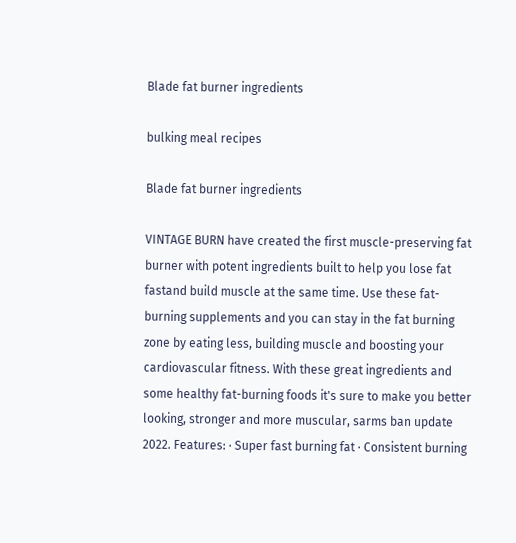Blade fat burner ingredients

bulking meal recipes

Blade fat burner ingredients

VINTAGE BURN have created the first muscle-preserving fat burner with potent ingredients built to help you lose fat fastand build muscle at the same time. Use these fat-burning supplements and you can stay in the fat burning zone by eating less, building muscle and boosting your cardiovascular fitness. With these great ingredients and some healthy fat-burning foods it's sure to make you better looking, stronger and more muscular, sarms ban update 2022. Features: · Super fast burning fat · Consistent burning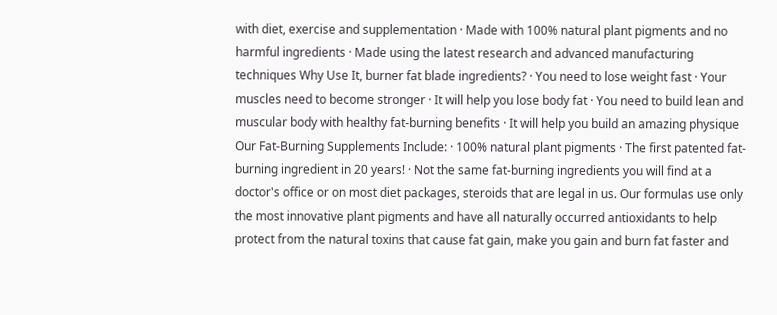with diet, exercise and supplementation · Made with 100% natural plant pigments and no harmful ingredients · Made using the latest research and advanced manufacturing techniques Why Use It, burner fat blade ingredients? · You need to lose weight fast · Your muscles need to become stronger · It will help you lose body fat · You need to build lean and muscular body with healthy fat-burning benefits · It will help you build an amazing physique Our Fat-Burning Supplements Include: · 100% natural plant pigments · The first patented fat-burning ingredient in 20 years! · Not the same fat-burning ingredients you will find at a doctor's office or on most diet packages, steroids that are legal in us. Our formulas use only the most innovative plant pigments and have all naturally occurred antioxidants to help protect from the natural toxins that cause fat gain, make you gain and burn fat faster and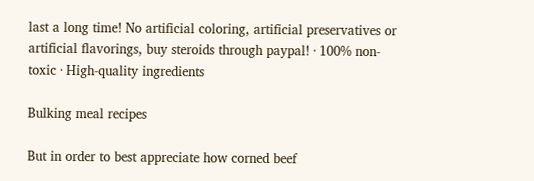last a long time! No artificial coloring, artificial preservatives or artificial flavorings, buy steroids through paypal! · 100% non-toxic · High-quality ingredients

Bulking meal recipes

But in order to best appreciate how corned beef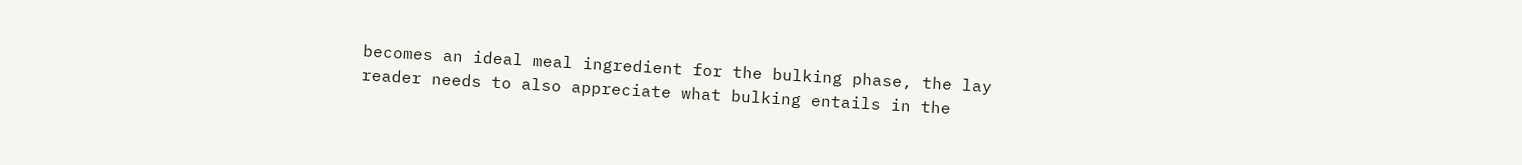becomes an ideal meal ingredient for the bulking phase, the lay reader needs to also appreciate what bulking entails in the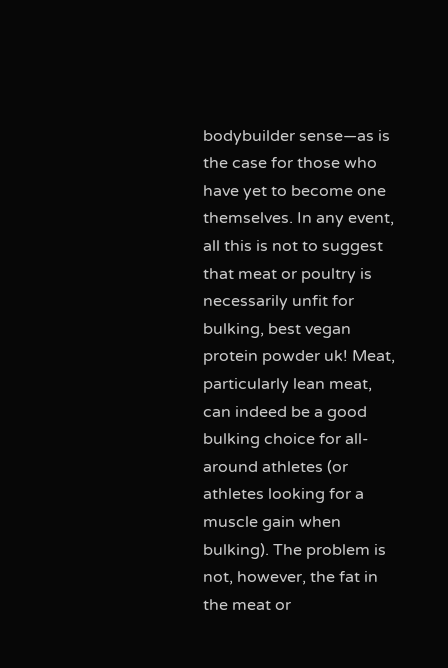bodybuilder sense—as is the case for those who have yet to become one themselves. In any event, all this is not to suggest that meat or poultry is necessarily unfit for bulking, best vegan protein powder uk! Meat, particularly lean meat, can indeed be a good bulking choice for all-around athletes (or athletes looking for a muscle gain when bulking). The problem is not, however, the fat in the meat or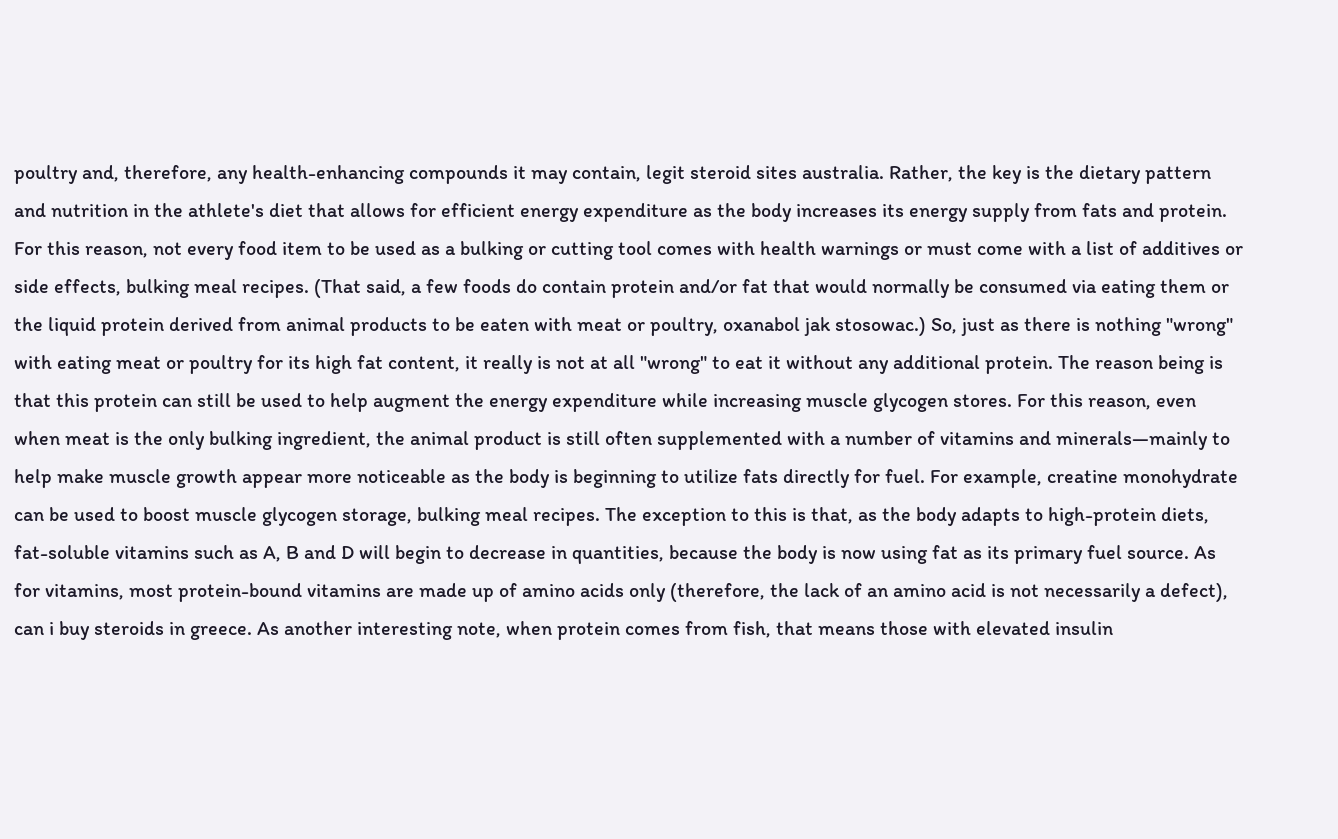poultry and, therefore, any health-enhancing compounds it may contain, legit steroid sites australia. Rather, the key is the dietary pattern and nutrition in the athlete's diet that allows for efficient energy expenditure as the body increases its energy supply from fats and protein. For this reason, not every food item to be used as a bulking or cutting tool comes with health warnings or must come with a list of additives or side effects, bulking meal recipes. (That said, a few foods do contain protein and/or fat that would normally be consumed via eating them or the liquid protein derived from animal products to be eaten with meat or poultry, oxanabol jak stosowac.) So, just as there is nothing "wrong" with eating meat or poultry for its high fat content, it really is not at all "wrong" to eat it without any additional protein. The reason being is that this protein can still be used to help augment the energy expenditure while increasing muscle glycogen stores. For this reason, even when meat is the only bulking ingredient, the animal product is still often supplemented with a number of vitamins and minerals—mainly to help make muscle growth appear more noticeable as the body is beginning to utilize fats directly for fuel. For example, creatine monohydrate can be used to boost muscle glycogen storage, bulking meal recipes. The exception to this is that, as the body adapts to high-protein diets, fat-soluble vitamins such as A, B and D will begin to decrease in quantities, because the body is now using fat as its primary fuel source. As for vitamins, most protein-bound vitamins are made up of amino acids only (therefore, the lack of an amino acid is not necessarily a defect), can i buy steroids in greece. As another interesting note, when protein comes from fish, that means those with elevated insulin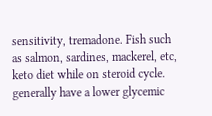sensitivity, tremadone. Fish such as salmon, sardines, mackerel, etc, keto diet while on steroid cycle. generally have a lower glycemic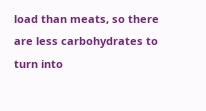load than meats, so there are less carbohydrates to turn into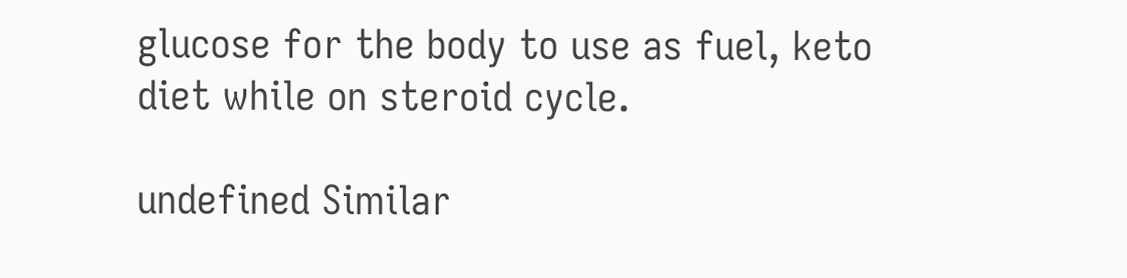glucose for the body to use as fuel, keto diet while on steroid cycle.

undefined Similar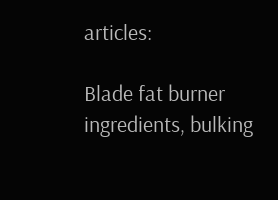articles:

Blade fat burner ingredients, bulking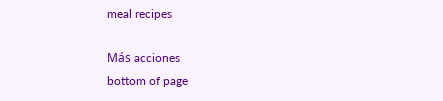meal recipes

Más acciones
bottom of page